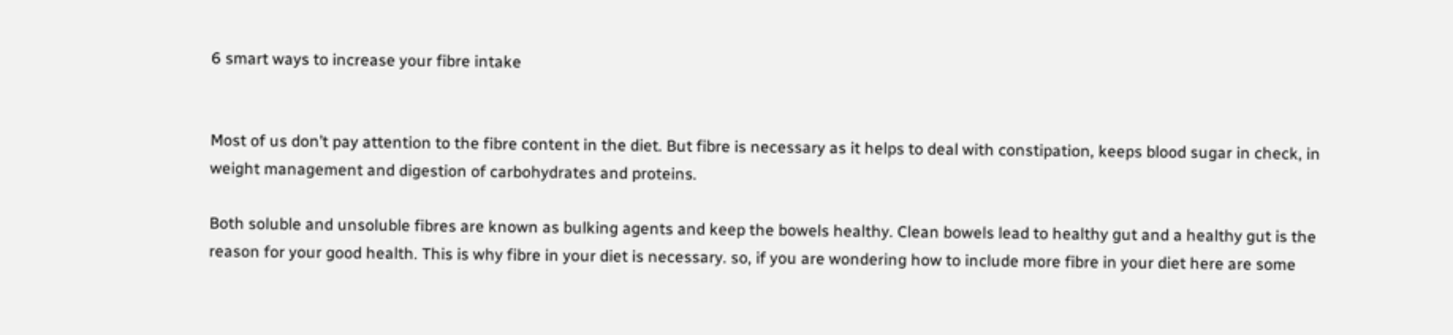6 smart ways to increase your fibre intake


Most of us don’t pay attention to the fibre content in the diet. But fibre is necessary as it helps to deal with constipation, keeps blood sugar in check, in weight management and digestion of carbohydrates and proteins.

Both soluble and unsoluble fibres are known as bulking agents and keep the bowels healthy. Clean bowels lead to healthy gut and a healthy gut is the reason for your good health. This is why fibre in your diet is necessary. so, if you are wondering how to include more fibre in your diet here are some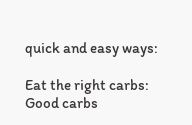quick and easy ways:

Eat the right carbs: Good carbs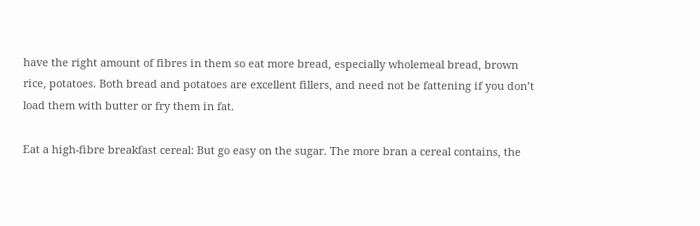have the right amount of fibres in them so eat more bread, especially wholemeal bread, brown rice, potatoes. Both bread and potatoes are excellent fillers, and need not be fattening if you don’t load them with butter or fry them in fat.

Eat a high-fibre breakfast cereal: But go easy on the sugar. The more bran a cereal contains, the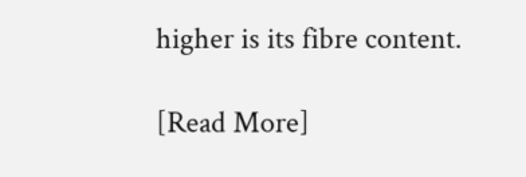higher is its fibre content.

[Read More]